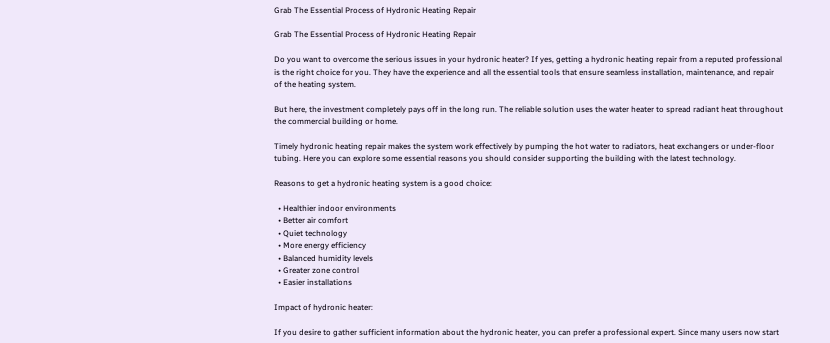Grab The Essential Process of Hydronic Heating Repair

Grab The Essential Process of Hydronic Heating Repair

Do you want to overcome the serious issues in your hydronic heater? If yes, getting a hydronic heating repair from a reputed professional is the right choice for you. They have the experience and all the essential tools that ensure seamless installation, maintenance, and repair of the heating system.

But here, the investment completely pays off in the long run. The reliable solution uses the water heater to spread radiant heat throughout the commercial building or home.

Timely hydronic heating repair makes the system work effectively by pumping the hot water to radiators, heat exchangers or under-floor tubing. Here you can explore some essential reasons you should consider supporting the building with the latest technology.

Reasons to get a hydronic heating system is a good choice:

  • Healthier indoor environments
  • Better air comfort
  • Quiet technology
  • More energy efficiency
  • Balanced humidity levels
  • Greater zone control
  • Easier installations

Impact of hydronic heater:

If you desire to gather sufficient information about the hydronic heater, you can prefer a professional expert. Since many users now start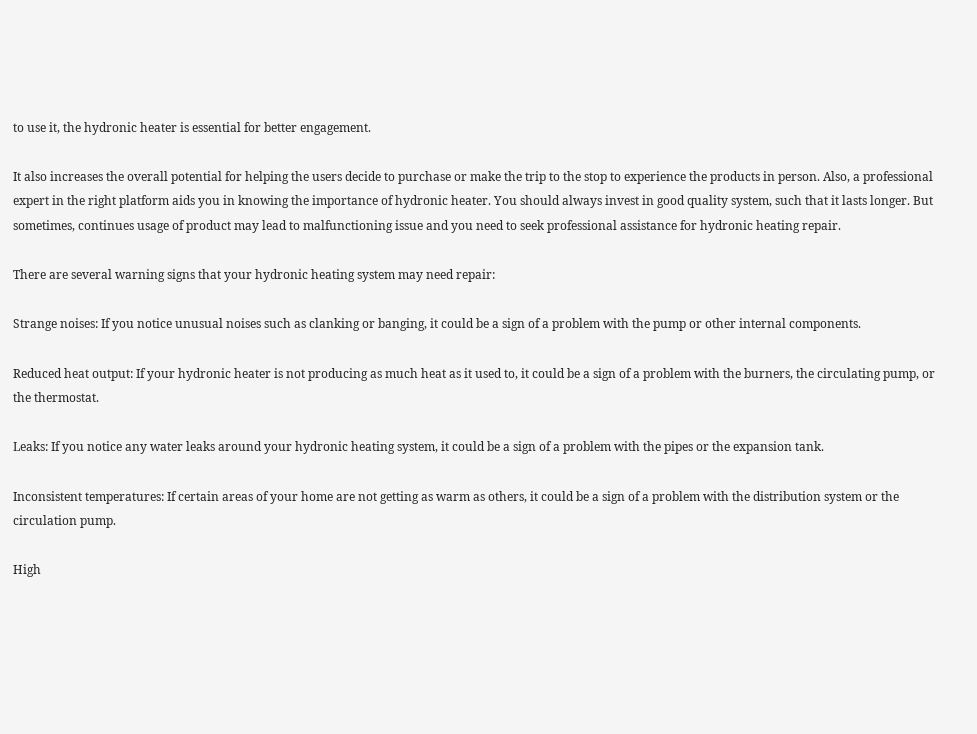to use it, the hydronic heater is essential for better engagement.

It also increases the overall potential for helping the users decide to purchase or make the trip to the stop to experience the products in person. Also, a professional expert in the right platform aids you in knowing the importance of hydronic heater. You should always invest in good quality system, such that it lasts longer. But sometimes, continues usage of product may lead to malfunctioning issue and you need to seek professional assistance for hydronic heating repair.

There are several warning signs that your hydronic heating system may need repair:

Strange noises: If you notice unusual noises such as clanking or banging, it could be a sign of a problem with the pump or other internal components.

Reduced heat output: If your hydronic heater is not producing as much heat as it used to, it could be a sign of a problem with the burners, the circulating pump, or the thermostat.

Leaks: If you notice any water leaks around your hydronic heating system, it could be a sign of a problem with the pipes or the expansion tank.

Inconsistent temperatures: If certain areas of your home are not getting as warm as others, it could be a sign of a problem with the distribution system or the circulation pump.

High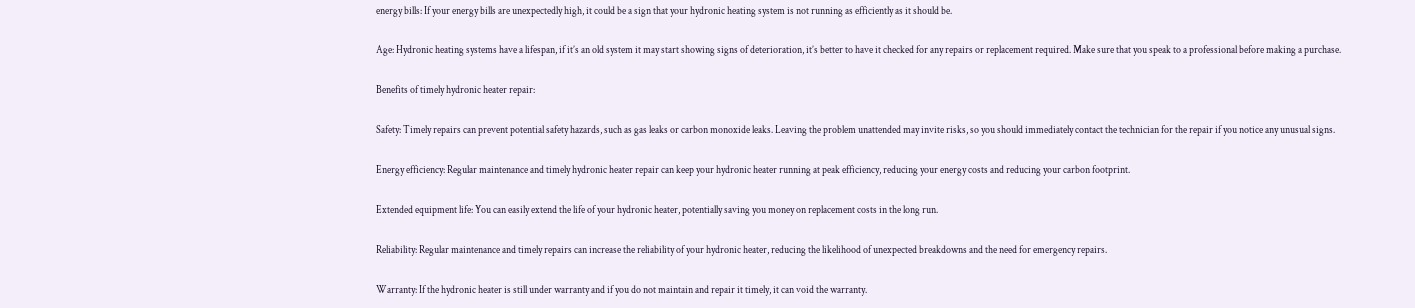energy bills: If your energy bills are unexpectedly high, it could be a sign that your hydronic heating system is not running as efficiently as it should be.

Age: Hydronic heating systems have a lifespan, if it’s an old system it may start showing signs of deterioration, it’s better to have it checked for any repairs or replacement required. Make sure that you speak to a professional before making a purchase.

Benefits of timely hydronic heater repair:

Safety: Timely repairs can prevent potential safety hazards, such as gas leaks or carbon monoxide leaks. Leaving the problem unattended may invite risks, so you should immediately contact the technician for the repair if you notice any unusual signs.

Energy efficiency: Regular maintenance and timely hydronic heater repair can keep your hydronic heater running at peak efficiency, reducing your energy costs and reducing your carbon footprint.

Extended equipment life: You can easily extend the life of your hydronic heater, potentially saving you money on replacement costs in the long run.

Reliability: Regular maintenance and timely repairs can increase the reliability of your hydronic heater, reducing the likelihood of unexpected breakdowns and the need for emergency repairs.

Warranty: If the hydronic heater is still under warranty and if you do not maintain and repair it timely, it can void the warranty.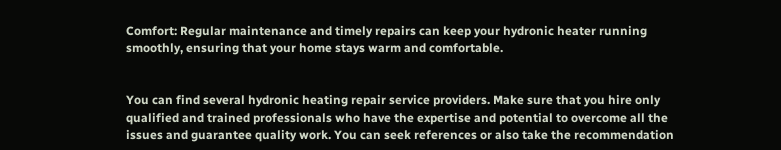Comfort: Regular maintenance and timely repairs can keep your hydronic heater running smoothly, ensuring that your home stays warm and comfortable.


You can find several hydronic heating repair service providers. Make sure that you hire only qualified and trained professionals who have the expertise and potential to overcome all the issues and guarantee quality work. You can seek references or also take the recommendation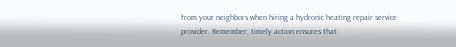from your neighbors when hiring a hydronic heating repair service provider. Remember, timely action ensures that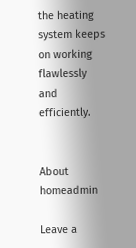the heating system keeps on working flawlessly and efficiently.


About homeadmin

Leave a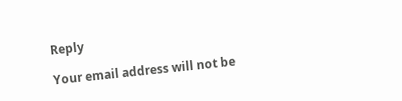Reply

Your email address will not be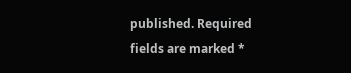published. Required fields are marked *